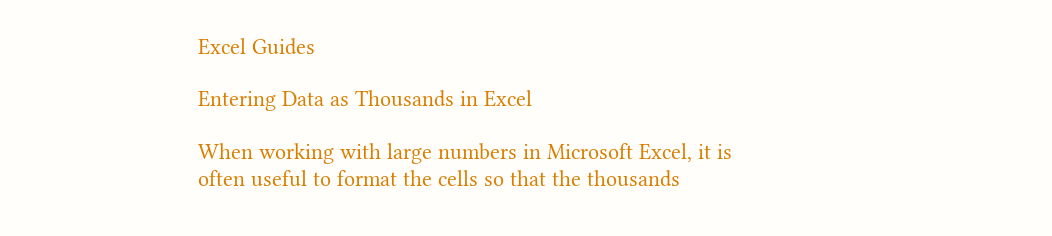Excel Guides

Entering Data as Thousands in Excel

When working with large numbers in Microsoft Excel, it is often useful to format the cells so that the thousands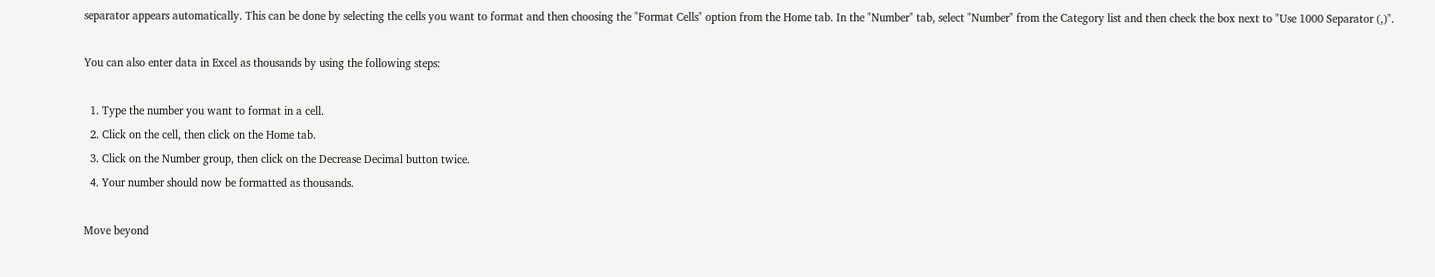separator appears automatically. This can be done by selecting the cells you want to format and then choosing the "Format Cells" option from the Home tab. In the "Number" tab, select "Number" from the Category list and then check the box next to "Use 1000 Separator (,)".

You can also enter data in Excel as thousands by using the following steps:

  1. Type the number you want to format in a cell.
  2. Click on the cell, then click on the Home tab.
  3. Click on the Number group, then click on the Decrease Decimal button twice.
  4. Your number should now be formatted as thousands.

Move beyond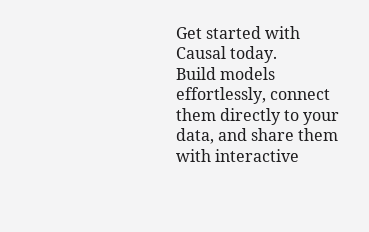Get started with Causal today.
Build models effortlessly, connect them directly to your data, and share them with interactive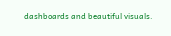dashboards and beautiful visuals.